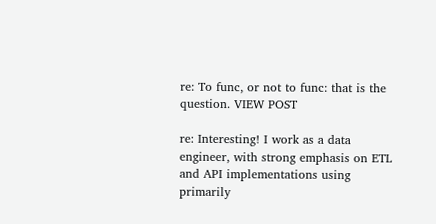re: To func, or not to func: that is the question. VIEW POST

re: Interesting! I work as a data engineer, with strong emphasis on ETL and API implementations using primarily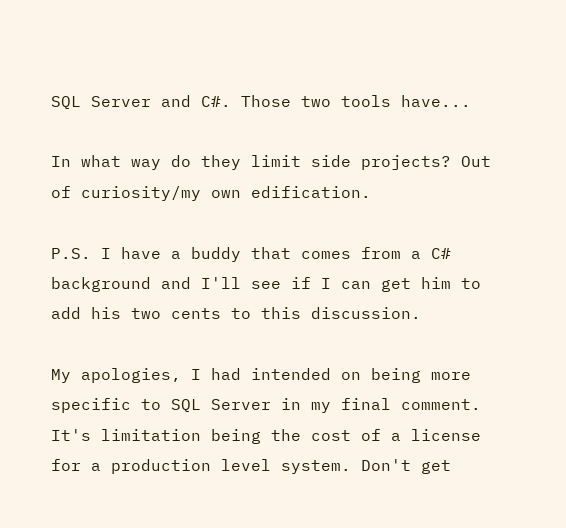SQL Server and C#. Those two tools have...

In what way do they limit side projects? Out of curiosity/my own edification.

P.S. I have a buddy that comes from a C# background and I'll see if I can get him to add his two cents to this discussion.

My apologies, I had intended on being more specific to SQL Server in my final comment. It's limitation being the cost of a license for a production level system. Don't get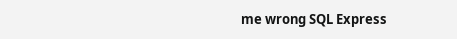me wrong SQL Express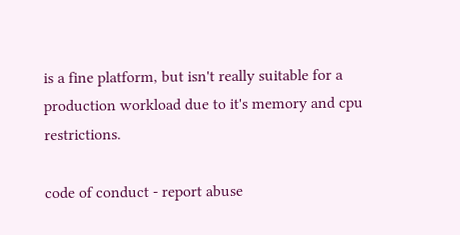is a fine platform, but isn't really suitable for a production workload due to it's memory and cpu restrictions.

code of conduct - report abuse